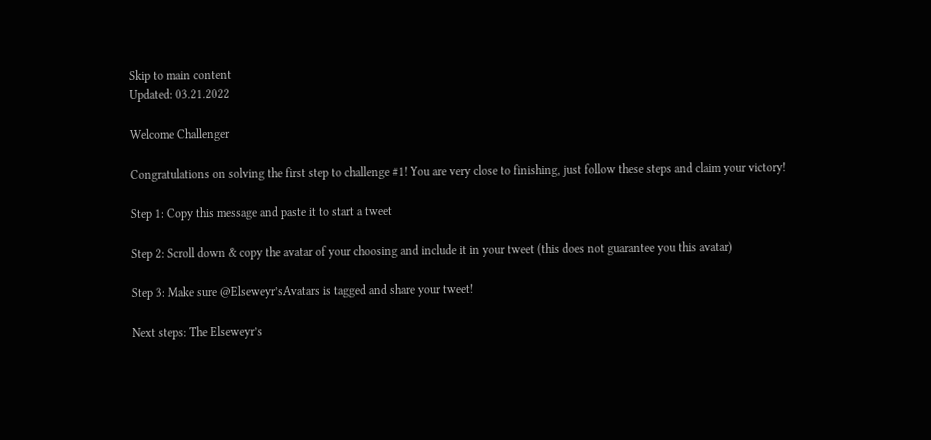Skip to main content
Updated: 03.21.2022

Welcome Challenger

Congratulations on solving the first step to challenge #1! You are very close to finishing, just follow these steps and claim your victory!

Step 1: Copy this message and paste it to start a tweet

Step 2: Scroll down & copy the avatar of your choosing and include it in your tweet (this does not guarantee you this avatar)

Step 3: Make sure @Elseweyr’sAvatars is tagged and share your tweet!

Next steps: The Elseweyr’s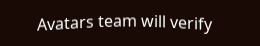Avatars team will verify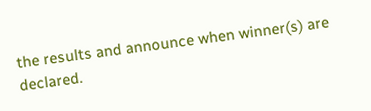the results and announce when winner(s) are declared.